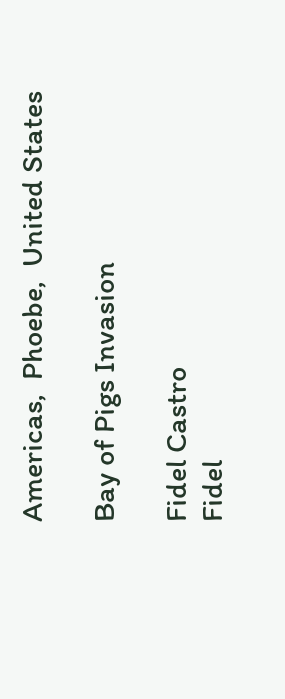Americas,  Phoebe,  United States

Bay of Pigs Invasion

Fidel Castro
Fidel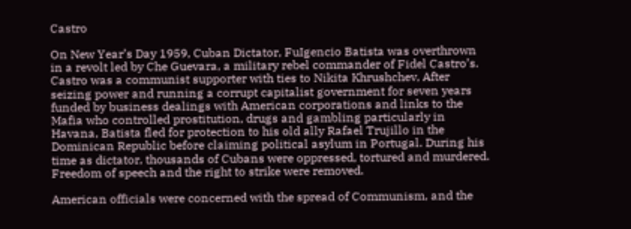Castro

On New Year’s Day 1959, Cuban Dictator, FuIgencio Batista was overthrown in a revolt led by Che Guevara, a military rebel commander of Fidel Castro’s. Castro was a communist supporter with ties to Nikita Khrushchev, After seizing power and running a corrupt capitalist government for seven years funded by business dealings with American corporations and links to the Mafia who controlled prostitution, drugs and gambling particularly in Havana, Batista fled for protection to his old ally Rafael Trujillo in the Dominican Republic before claiming political asylum in Portugal. During his time as dictator, thousands of Cubans were oppressed, tortured and murdered. Freedom of speech and the right to strike were removed.

American officials were concerned with the spread of Communism, and the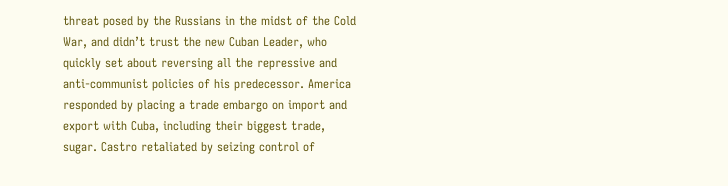threat posed by the Russians in the midst of the Cold War, and didn’t trust the new Cuban Leader, who quickly set about reversing all the repressive and anti-communist policies of his predecessor. America responded by placing a trade embargo on import and export with Cuba, including their biggest trade, sugar. Castro retaliated by seizing control of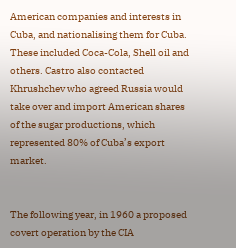American companies and interests in Cuba, and nationalising them for Cuba. These included Coca-Cola, Shell oil and others. Castro also contacted Khrushchev who agreed Russia would take over and import American shares of the sugar productions, which represented 80% of Cuba’s export market.


The following year, in 1960 a proposed covert operation by the CIA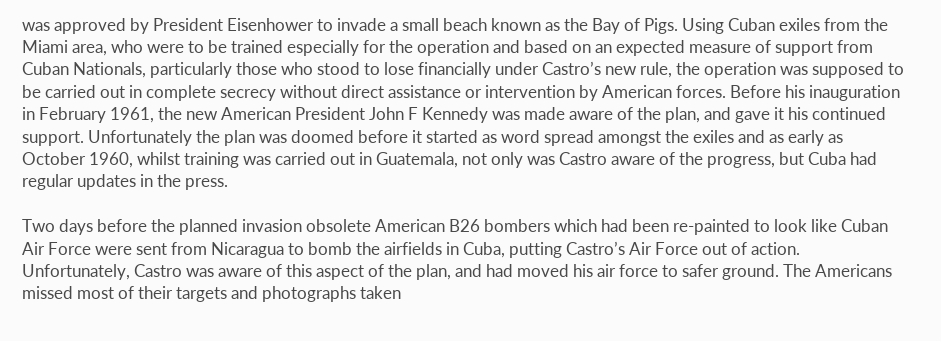was approved by President Eisenhower to invade a small beach known as the Bay of Pigs. Using Cuban exiles from the Miami area, who were to be trained especially for the operation and based on an expected measure of support from Cuban Nationals, particularly those who stood to lose financially under Castro’s new rule, the operation was supposed to be carried out in complete secrecy without direct assistance or intervention by American forces. Before his inauguration in February 1961, the new American President John F Kennedy was made aware of the plan, and gave it his continued support. Unfortunately the plan was doomed before it started as word spread amongst the exiles and as early as October 1960, whilst training was carried out in Guatemala, not only was Castro aware of the progress, but Cuba had regular updates in the press.

Two days before the planned invasion obsolete American B26 bombers which had been re-painted to look like Cuban Air Force were sent from Nicaragua to bomb the airfields in Cuba, putting Castro’s Air Force out of action. Unfortunately, Castro was aware of this aspect of the plan, and had moved his air force to safer ground. The Americans missed most of their targets and photographs taken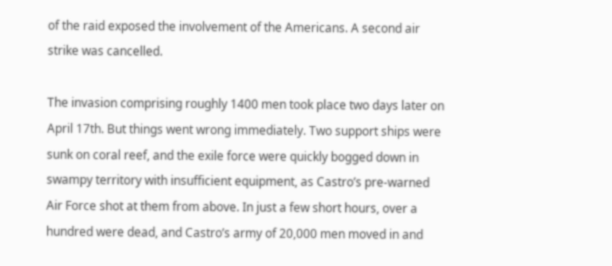of the raid exposed the involvement of the Americans. A second air strike was cancelled.

The invasion comprising roughly 1400 men took place two days later on April 17th. But things went wrong immediately. Two support ships were sunk on coral reef, and the exile force were quickly bogged down in swampy territory with insufficient equipment, as Castro’s pre-warned Air Force shot at them from above. In just a few short hours, over a hundred were dead, and Castro’s army of 20,000 men moved in and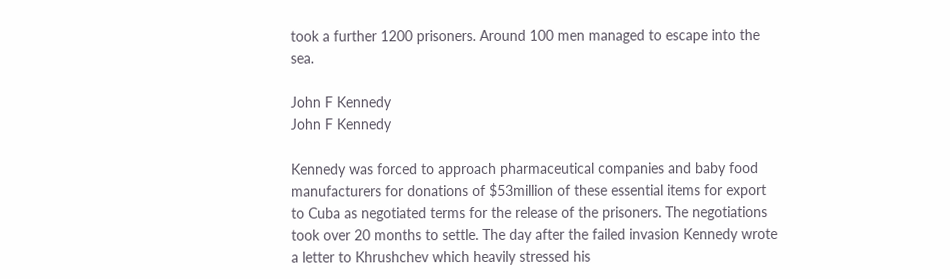took a further 1200 prisoners. Around 100 men managed to escape into the sea.

John F Kennedy
John F Kennedy

Kennedy was forced to approach pharmaceutical companies and baby food manufacturers for donations of $53million of these essential items for export to Cuba as negotiated terms for the release of the prisoners. The negotiations took over 20 months to settle. The day after the failed invasion Kennedy wrote a letter to Khrushchev which heavily stressed his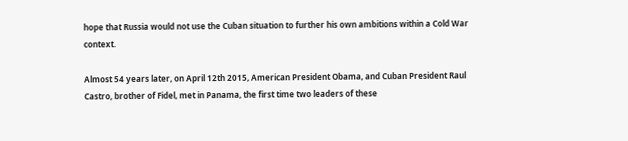hope that Russia would not use the Cuban situation to further his own ambitions within a Cold War context.

Almost 54 years later, on April 12th 2015, American President Obama, and Cuban President Raul Castro, brother of Fidel, met in Panama, the first time two leaders of these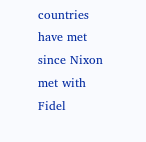countries have met since Nixon met with Fidel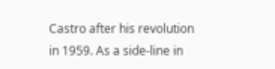Castro after his revolution in 1959. As a side-line in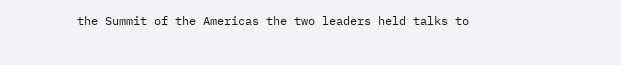the Summit of the Americas the two leaders held talks to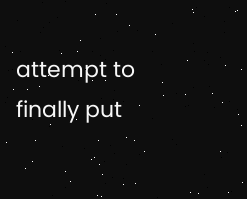attempt to finally put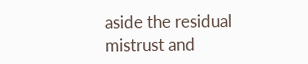aside the residual mistrust and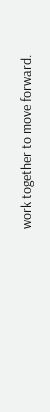work together to move forward.